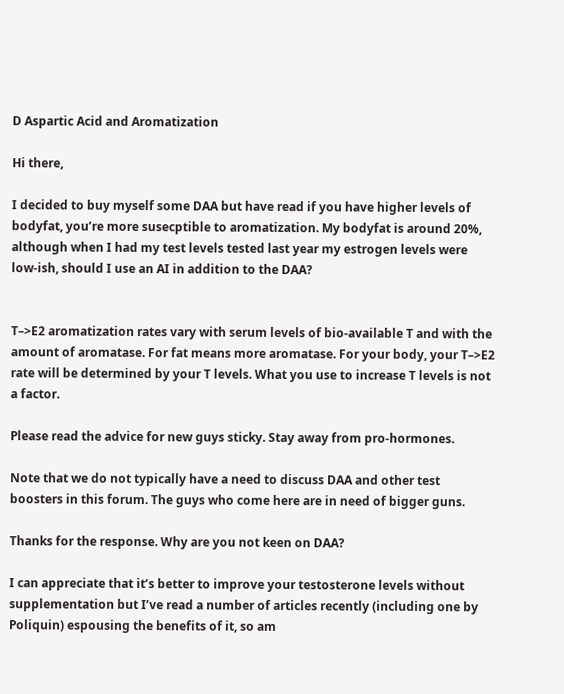D Aspartic Acid and Aromatization

Hi there,

I decided to buy myself some DAA but have read if you have higher levels of bodyfat, you’re more susecptible to aromatization. My bodyfat is around 20%, although when I had my test levels tested last year my estrogen levels were low-ish, should I use an AI in addition to the DAA?


T–>E2 aromatization rates vary with serum levels of bio-available T and with the amount of aromatase. For fat means more aromatase. For your body, your T–>E2 rate will be determined by your T levels. What you use to increase T levels is not a factor.

Please read the advice for new guys sticky. Stay away from pro-hormones.

Note that we do not typically have a need to discuss DAA and other test boosters in this forum. The guys who come here are in need of bigger guns.

Thanks for the response. Why are you not keen on DAA?

I can appreciate that it’s better to improve your testosterone levels without supplementation but I’ve read a number of articles recently (including one by Poliquin) espousing the benefits of it, so am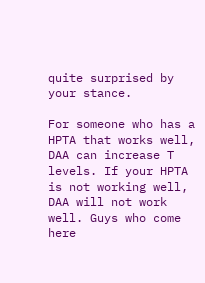quite surprised by your stance.

For someone who has a HPTA that works well, DAA can increase T levels. If your HPTA is not working well, DAA will not work well. Guys who come here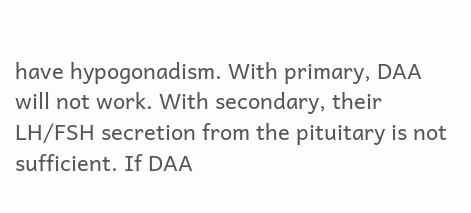have hypogonadism. With primary, DAA will not work. With secondary, their LH/FSH secretion from the pituitary is not sufficient. If DAA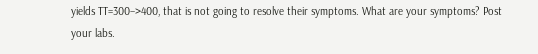yields TT=300–>400, that is not going to resolve their symptoms. What are your symptoms? Post your labs.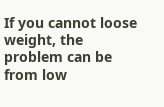If you cannot loose weight, the problem can be from low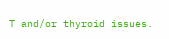T and/or thyroid issues.